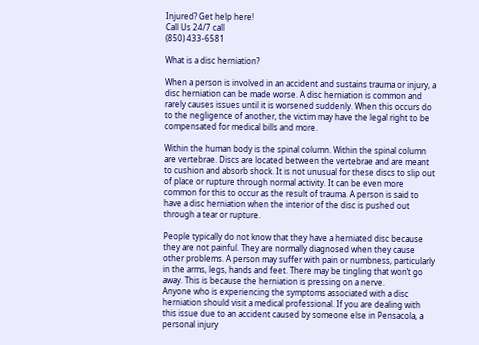Injured? Get help here!
Call Us 24/7 call
(850) 433-6581

What is a disc herniation?

When a person is involved in an accident and sustains trauma or injury, a disc herniation can be made worse. A disc herniation is common and rarely causes issues until it is worsened suddenly. When this occurs do to the negligence of another, the victim may have the legal right to be compensated for medical bills and more.

Within the human body is the spinal column. Within the spinal column are vertebrae. Discs are located between the vertebrae and are meant to cushion and absorb shock. It is not unusual for these discs to slip out of place or rupture through normal activity. It can be even more common for this to occur as the result of trauma. A person is said to have a disc herniation when the interior of the disc is pushed out through a tear or rupture.

People typically do not know that they have a herniated disc because they are not painful. They are normally diagnosed when they cause other problems. A person may suffer with pain or numbness, particularly in the arms, legs, hands and feet. There may be tingling that won’t go away. This is because the herniation is pressing on a nerve.
Anyone who is experiencing the symptoms associated with a disc herniation should visit a medical professional. If you are dealing with this issue due to an accident caused by someone else in Pensacola, a personal injury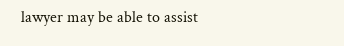lawyer may be able to assist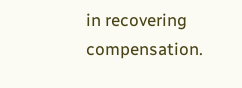in recovering compensation.